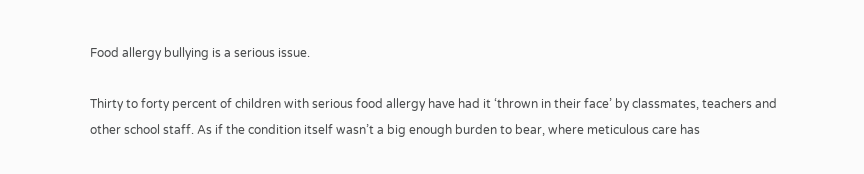Food allergy bullying is a serious issue.

Thirty to forty percent of children with serious food allergy have had it ‘thrown in their face’ by classmates, teachers and other school staff. As if the condition itself wasn’t a big enough burden to bear, where meticulous care has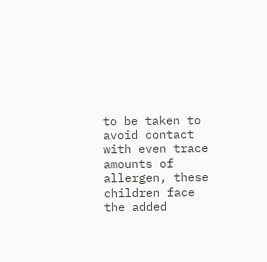to be taken to avoid contact with even trace amounts of allergen, these children face the added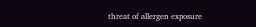threat of allergen exposure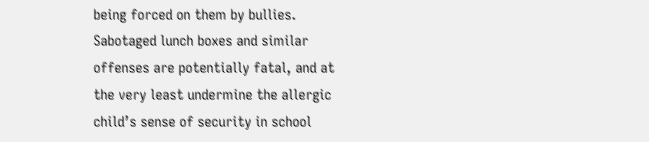being forced on them by bullies. Sabotaged lunch boxes and similar offenses are potentially fatal, and at the very least undermine the allergic child’s sense of security in school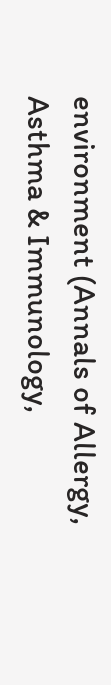environment (Annals of Allergy, Asthma & Immunology,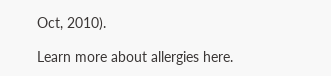Oct, 2010).

Learn more about allergies here.